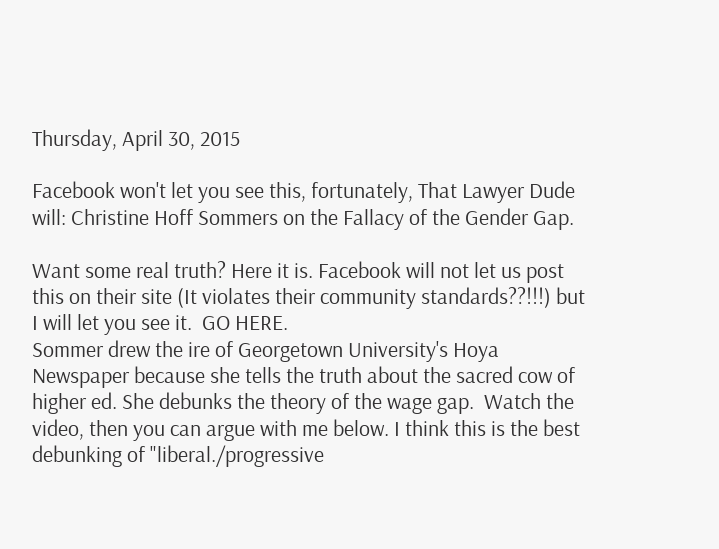Thursday, April 30, 2015

Facebook won't let you see this, fortunately, That Lawyer Dude will: Christine Hoff Sommers on the Fallacy of the Gender Gap.

Want some real truth? Here it is. Facebook will not let us post this on their site (It violates their community standards??!!!) but I will let you see it.  GO HERE.
Sommer drew the ire of Georgetown University's Hoya Newspaper because she tells the truth about the sacred cow of higher ed. She debunks the theory of the wage gap.  Watch the video, then you can argue with me below. I think this is the best debunking of "liberal./progressive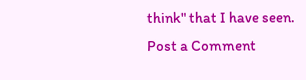think" that I have seen.
Post a Comment